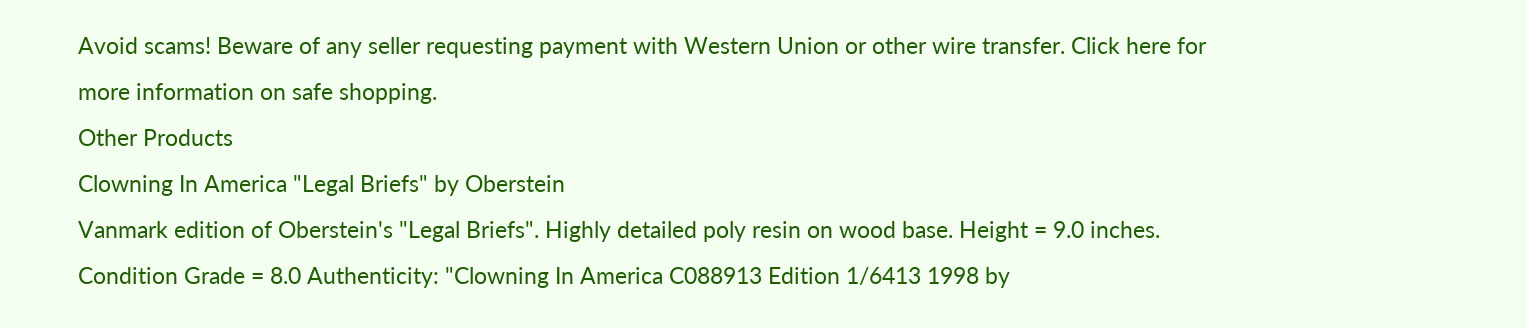Avoid scams! Beware of any seller requesting payment with Western Union or other wire transfer. Click here for more information on safe shopping.
Other Products
Clowning In America "Legal Briefs" by Oberstein
Vanmark edition of Oberstein's "Legal Briefs". Highly detailed poly resin on wood base. Height = 9.0 inches. Condition Grade = 8.0 Authenticity: "Clowning In America C088913 Edition 1/6413 1998 by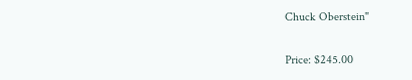Chuck Oberstein"

Price: $245.00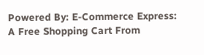Powered By: E-Commerce Express:
A Free Shopping Cart From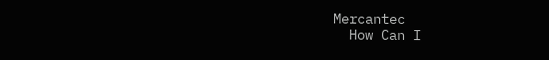Mercantec
  How Can I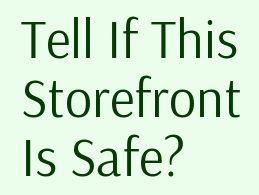Tell If This Storefront Is Safe?